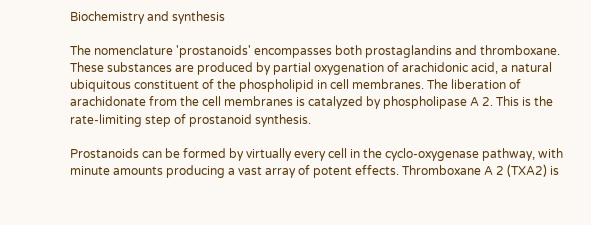Biochemistry and synthesis

The nomenclature 'prostanoids' encompasses both prostaglandins and thromboxane. These substances are produced by partial oxygenation of arachidonic acid, a natural ubiquitous constituent of the phospholipid in cell membranes. The liberation of arachidonate from the cell membranes is catalyzed by phospholipase A 2. This is the rate-limiting step of prostanoid synthesis.

Prostanoids can be formed by virtually every cell in the cyclo-oxygenase pathway, with minute amounts producing a vast array of potent effects. Thromboxane A 2 (TXA2) is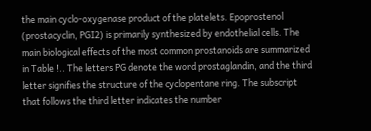the main cyclo-oxygenase product of the platelets. Epoprostenol (prostacyclin, PGI2) is primarily synthesized by endothelial cells. The main biological effects of the most common prostanoids are summarized in Table !.. The letters PG denote the word prostaglandin, and the third letter signifies the structure of the cyclopentane ring. The subscript that follows the third letter indicates the number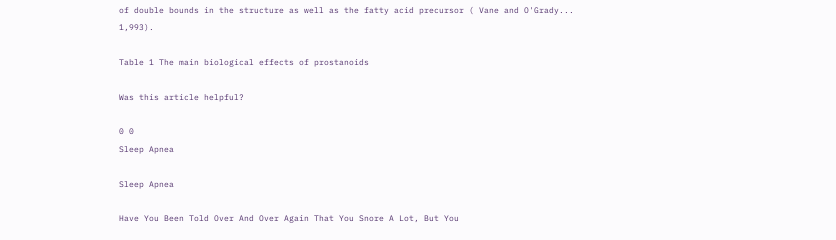of double bounds in the structure as well as the fatty acid precursor ( Vane and O'Grady... 1,993).

Table 1 The main biological effects of prostanoids

Was this article helpful?

0 0
Sleep Apnea

Sleep Apnea

Have You Been Told Over And Over Again That You Snore A Lot, But You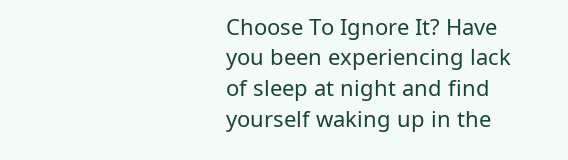Choose To Ignore It? Have you been experiencing lack of sleep at night and find yourself waking up in the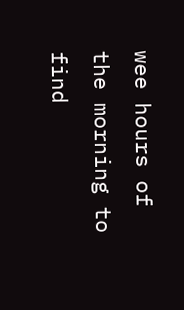wee hours of the morning to find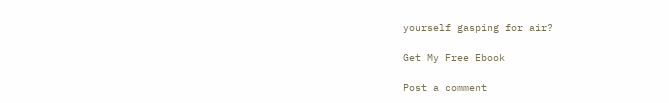yourself gasping for air?

Get My Free Ebook

Post a comment